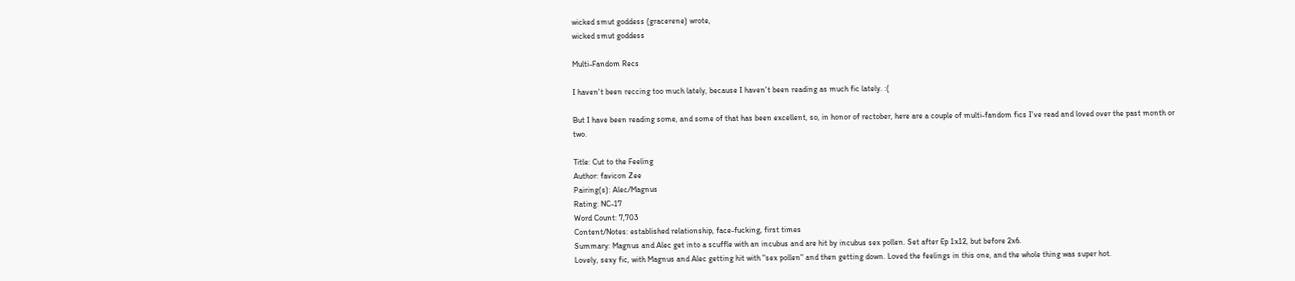wicked smut goddess (gracerene) wrote,
wicked smut goddess

Multi-Fandom Recs

I haven't been reccing too much lately, because I haven't been reading as much fic lately. :(

But I have been reading some, and some of that has been excellent, so, in honor of rectober, here are a couple of multi-fandom fics I've read and loved over the past month or two.

Title: Cut to the Feeling
Author: favicon Zee
Pairing(s): Alec/Magnus
Rating: NC-17
Word Count: 7,703
Content/Notes: established relationship, face-fucking, first times
Summary: Magnus and Alec get into a scuffle with an incubus and are hit by incubus sex pollen. Set after Ep 1x12, but before 2x6.
Lovely, sexy fic, with Magnus and Alec getting hit with "sex pollen" and then getting down. Loved the feelings in this one, and the whole thing was super hot.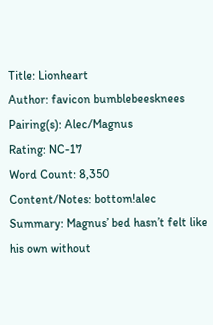Title: Lionheart
Author: favicon bumblebeesknees
Pairing(s): Alec/Magnus
Rating: NC-17
Word Count: 8,350
Content/Notes: bottom!alec
Summary: Magnus’ bed hasn’t felt like his own without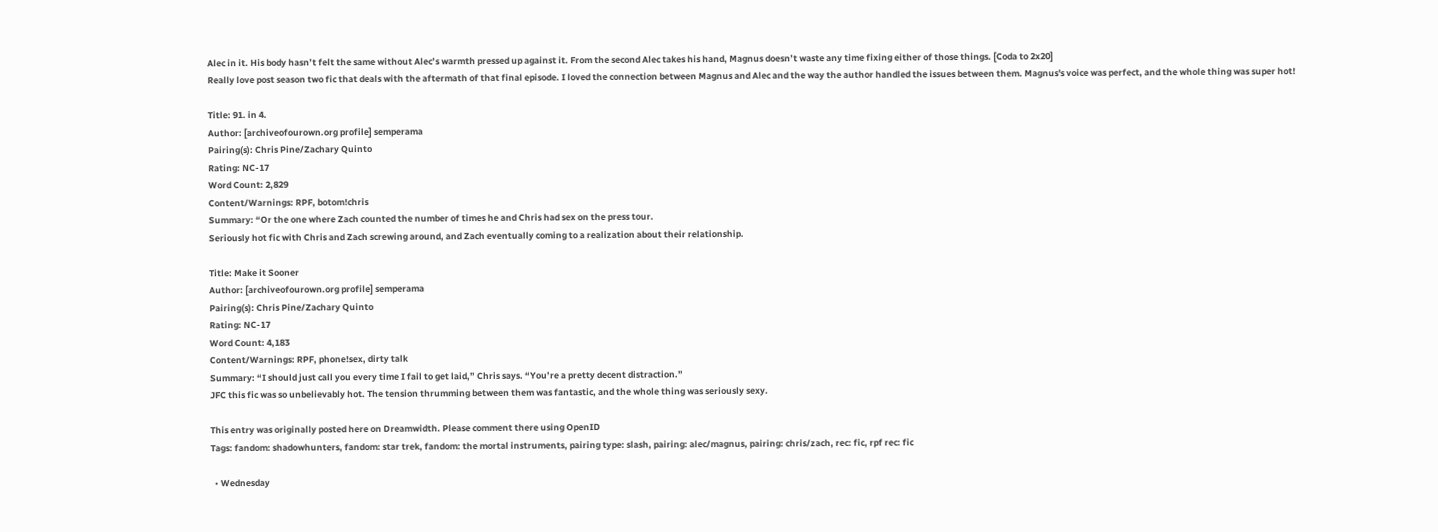Alec in it. His body hasn’t felt the same without Alec’s warmth pressed up against it. From the second Alec takes his hand, Magnus doesn’t waste any time fixing either of those things. [Coda to 2x20]
Really love post season two fic that deals with the aftermath of that final episode. I loved the connection between Magnus and Alec and the way the author handled the issues between them. Magnus's voice was perfect, and the whole thing was super hot!

Title: 91. in 4.
Author: [archiveofourown.org profile] semperama
Pairing(s): Chris Pine/Zachary Quinto
Rating: NC-17
Word Count: 2,829
Content/Warnings: RPF, botom!chris
Summary: “Or the one where Zach counted the number of times he and Chris had sex on the press tour.
Seriously hot fic with Chris and Zach screwing around, and Zach eventually coming to a realization about their relationship.

Title: Make it Sooner
Author: [archiveofourown.org profile] semperama
Pairing(s): Chris Pine/Zachary Quinto
Rating: NC-17
Word Count: 4,183
Content/Warnings: RPF, phone!sex, dirty talk
Summary: “I should just call you every time I fail to get laid,” Chris says. “You’re a pretty decent distraction.”
JFC this fic was so unbelievably hot. The tension thrumming between them was fantastic, and the whole thing was seriously sexy.

This entry was originally posted here on Dreamwidth. Please comment there using OpenID
Tags: fandom: shadowhunters, fandom: star trek, fandom: the mortal instruments, pairing type: slash, pairing: alec/magnus, pairing: chris/zach, rec: fic, rpf rec: fic

  • Wednesday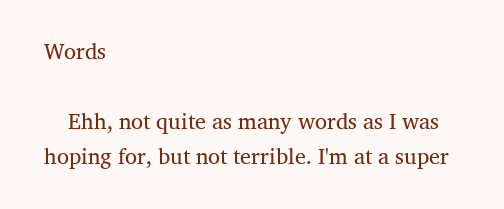Words

    Ehh, not quite as many words as I was hoping for, but not terrible. I'm at a super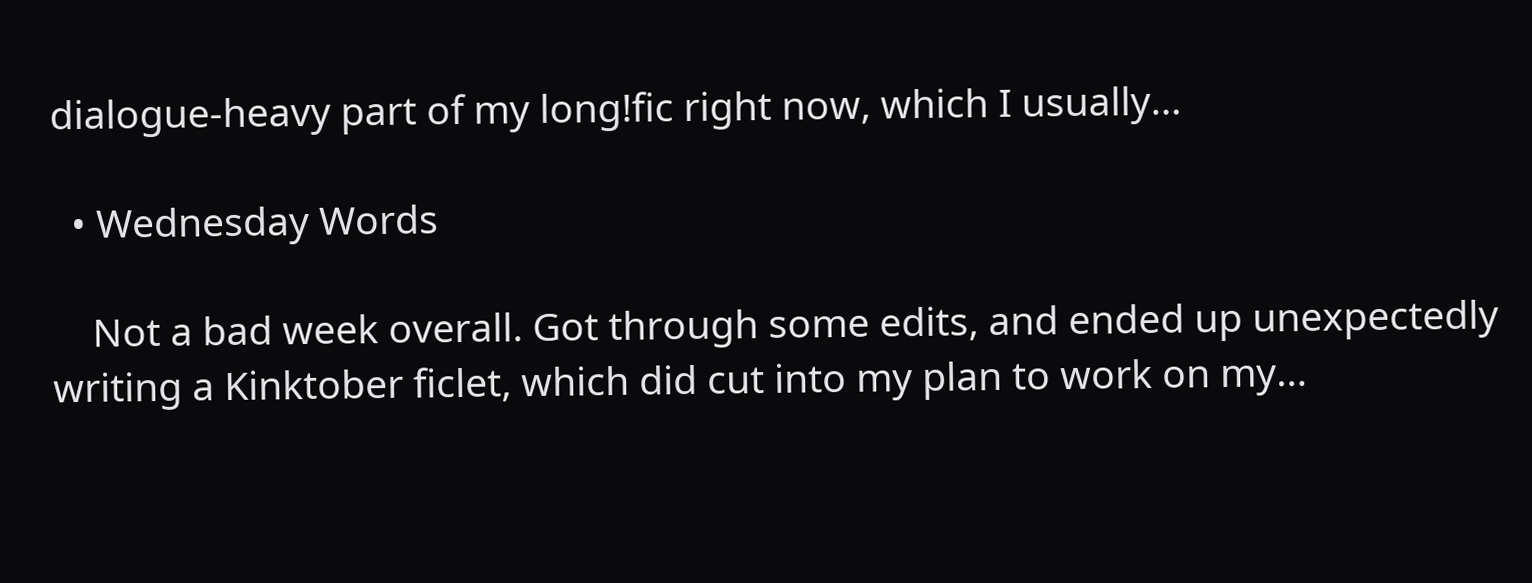dialogue-heavy part of my long!fic right now, which I usually…

  • Wednesday Words

    Not a bad week overall. Got through some edits, and ended up unexpectedly writing a Kinktober ficlet, which did cut into my plan to work on my…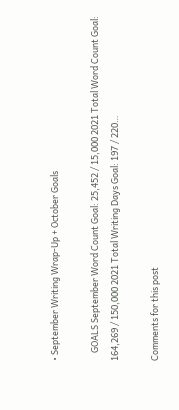• September Writing Wrap-Up + October Goals

    GOALS September Word Count Goal: 25,452 / 15,000 2021 Total Word Count Goal: 164,269 / 150,000 2021 Total Writing Days Goal: 197 / 220…

Comments for this post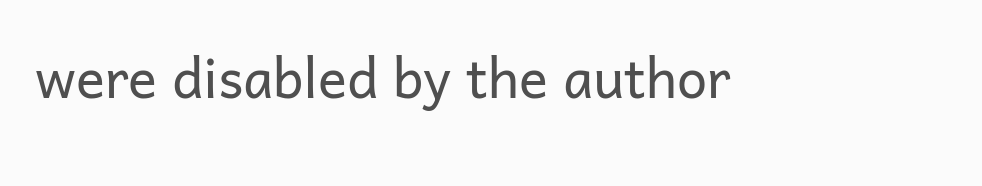were disabled by the author